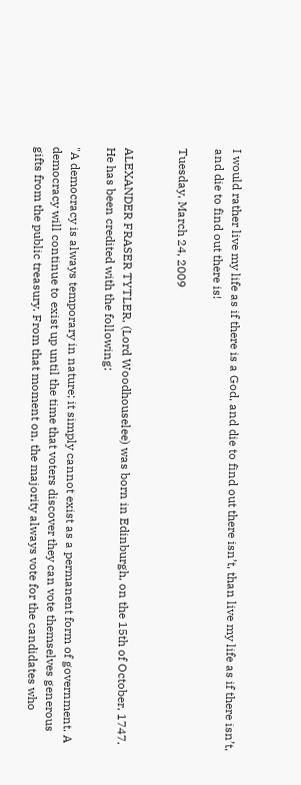I would rather live my life as if there is a God, and die to find out there isn’t, than live my life as if there isn’t, and die to find out there is!

Tuesday, March 24, 2009


ALEXANDER FRASER TYTLER, (Lord Woodhouselee) was born in Edinburgh, on the 15th of October, 1747. He has been credited with the following:

"A democracy is always temporary in nature; it simply cannot exist as a permanent form of government. A democracy will continue to exist up until the time that voters discover they can vote themselves generous gifts from the public treasury. From that moment on, the majority always vote for the candidates who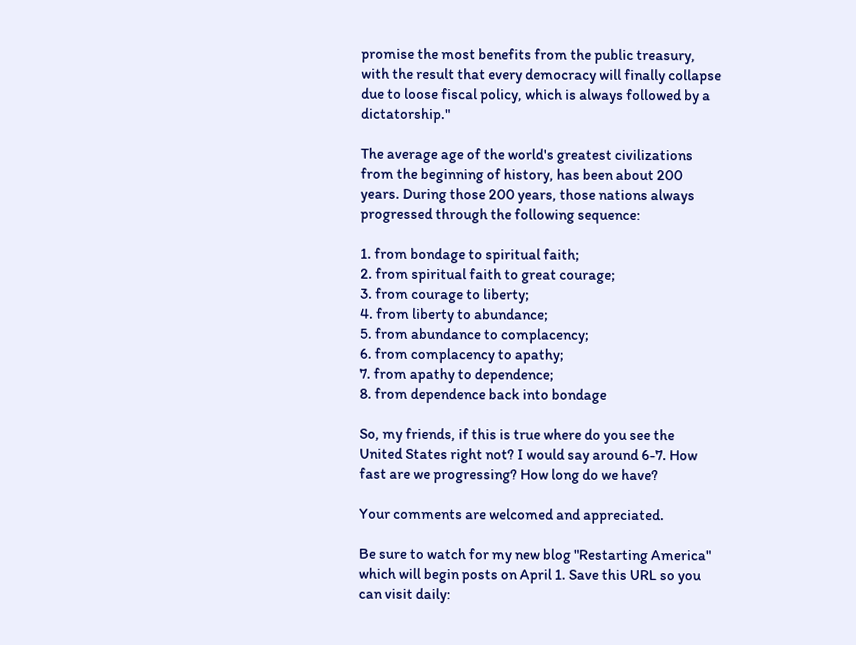promise the most benefits from the public treasury, with the result that every democracy will finally collapse due to loose fiscal policy, which is always followed by a dictatorship."

The average age of the world's greatest civilizations from the beginning of history, has been about 200 years. During those 200 years, those nations always progressed through the following sequence:

1. from bondage to spiritual faith;
2. from spiritual faith to great courage;
3. from courage to liberty;
4. from liberty to abundance;
5. from abundance to complacency;
6. from complacency to apathy;
7. from apathy to dependence;
8. from dependence back into bondage

So, my friends, if this is true where do you see the United States right not? I would say around 6-7. How fast are we progressing? How long do we have?

Your comments are welcomed and appreciated.

Be sure to watch for my new blog "Restarting America" which will begin posts on April 1. Save this URL so you can visit daily: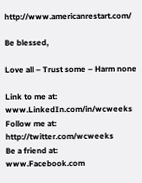http://www.americanrestart.com/

Be blessed,

Love all – Trust some – Harm none

Link to me at: www.LinkedIn.com/in/wcweeks
Follow me at: http://twitter.com/wcweeks
Be a friend at: www.Facebook.com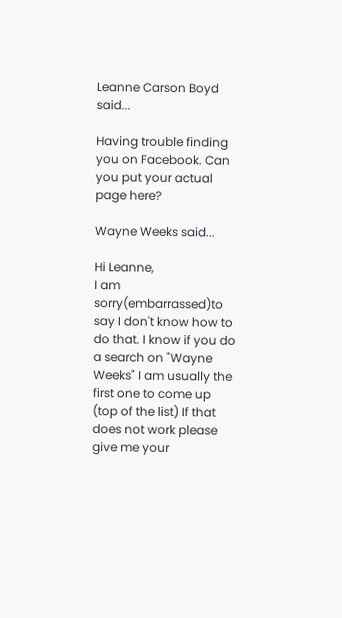Leanne Carson Boyd said...

Having trouble finding you on Facebook. Can you put your actual page here?

Wayne Weeks said...

Hi Leanne,
I am sorry(embarrassed)to say I don't know how to do that. I know if you do a search on "Wayne Weeks" I am usually the first one to come up (top of the list) If that does not work please give me your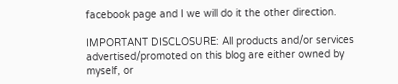facebook page and I we will do it the other direction.

IMPORTANT DISCLOSURE: All products and/or services advertised/promoted on this blog are either owned by myself, or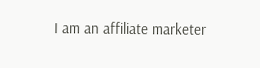I am an affiliate marketer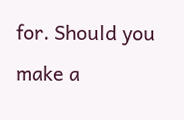for. Should you make a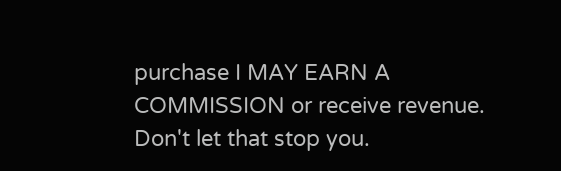purchase I MAY EARN A COMMISSION or receive revenue. Don't let that stop you.